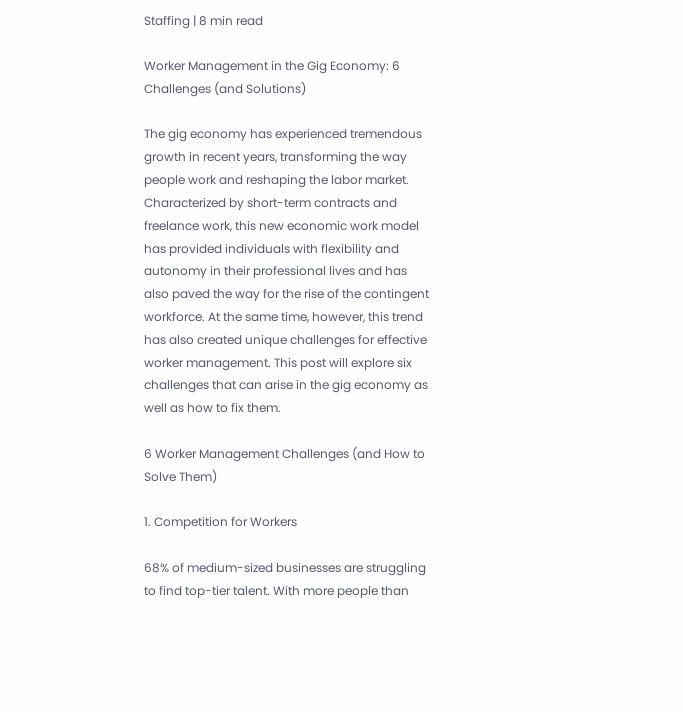Staffing | 8 min read

Worker Management in the Gig Economy: 6 Challenges (and Solutions)

The gig economy has experienced tremendous growth in recent years, transforming the way people work and reshaping the labor market. Characterized by short-term contracts and freelance work, this new economic work model has provided individuals with flexibility and autonomy in their professional lives and has also paved the way for the rise of the contingent workforce. At the same time, however, this trend has also created unique challenges for effective worker management. This post will explore six challenges that can arise in the gig economy as well as how to fix them.

6 Worker Management Challenges (and How to Solve Them)

1. Competition for Workers

68% of medium-sized businesses are struggling to find top-tier talent. With more people than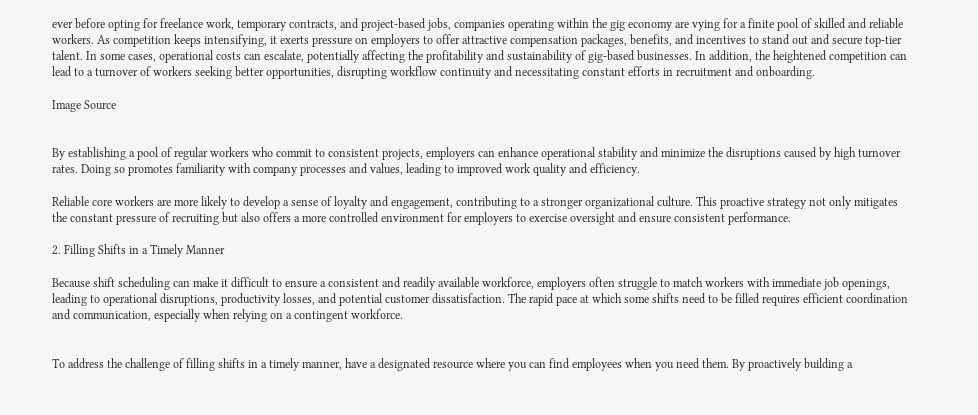ever before opting for freelance work, temporary contracts, and project-based jobs, companies operating within the gig economy are vying for a finite pool of skilled and reliable workers. As competition keeps intensifying, it exerts pressure on employers to offer attractive compensation packages, benefits, and incentives to stand out and secure top-tier talent. In some cases, operational costs can escalate, potentially affecting the profitability and sustainability of gig-based businesses. In addition, the heightened competition can lead to a turnover of workers seeking better opportunities, disrupting workflow continuity and necessitating constant efforts in recruitment and onboarding.

Image Source


By establishing a pool of regular workers who commit to consistent projects, employers can enhance operational stability and minimize the disruptions caused by high turnover rates. Doing so promotes familiarity with company processes and values, leading to improved work quality and efficiency.

Reliable core workers are more likely to develop a sense of loyalty and engagement, contributing to a stronger organizational culture. This proactive strategy not only mitigates the constant pressure of recruiting but also offers a more controlled environment for employers to exercise oversight and ensure consistent performance.

2. Filling Shifts in a Timely Manner

Because shift scheduling can make it difficult to ensure a consistent and readily available workforce, employers often struggle to match workers with immediate job openings, leading to operational disruptions, productivity losses, and potential customer dissatisfaction. The rapid pace at which some shifts need to be filled requires efficient coordination and communication, especially when relying on a contingent workforce.


To address the challenge of filling shifts in a timely manner, have a designated resource where you can find employees when you need them. By proactively building a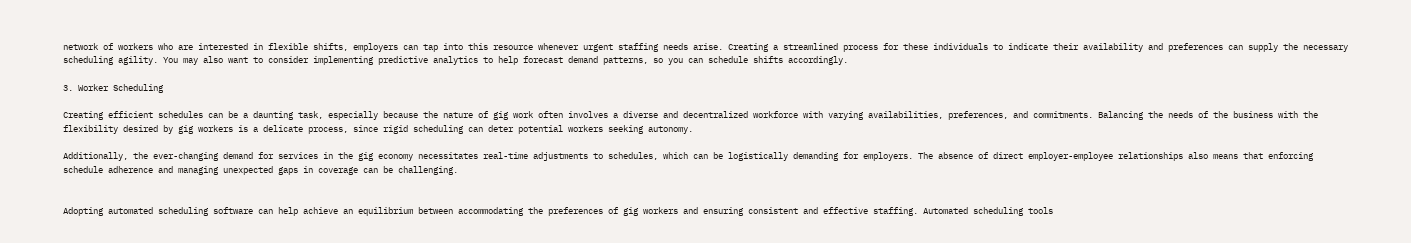network of workers who are interested in flexible shifts, employers can tap into this resource whenever urgent staffing needs arise. Creating a streamlined process for these individuals to indicate their availability and preferences can supply the necessary scheduling agility. You may also want to consider implementing predictive analytics to help forecast demand patterns, so you can schedule shifts accordingly.

3. Worker Scheduling

Creating efficient schedules can be a daunting task, especially because the nature of gig work often involves a diverse and decentralized workforce with varying availabilities, preferences, and commitments. Balancing the needs of the business with the flexibility desired by gig workers is a delicate process, since rigid scheduling can deter potential workers seeking autonomy.

Additionally, the ever-changing demand for services in the gig economy necessitates real-time adjustments to schedules, which can be logistically demanding for employers. The absence of direct employer-employee relationships also means that enforcing schedule adherence and managing unexpected gaps in coverage can be challenging.


Adopting automated scheduling software can help achieve an equilibrium between accommodating the preferences of gig workers and ensuring consistent and effective staffing. Automated scheduling tools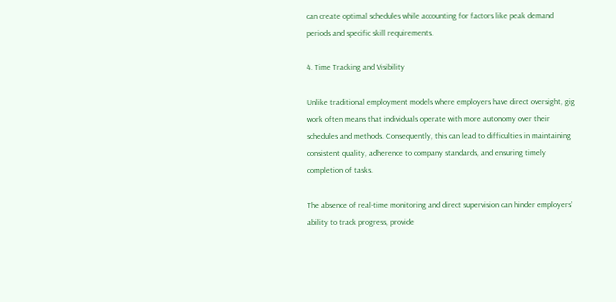can create optimal schedules while accounting for factors like peak demand periods and specific skill requirements.

4. Time Tracking and Visibility

Unlike traditional employment models where employers have direct oversight, gig work often means that individuals operate with more autonomy over their schedules and methods. Consequently, this can lead to difficulties in maintaining consistent quality, adherence to company standards, and ensuring timely completion of tasks.

The absence of real-time monitoring and direct supervision can hinder employers’ ability to track progress, provide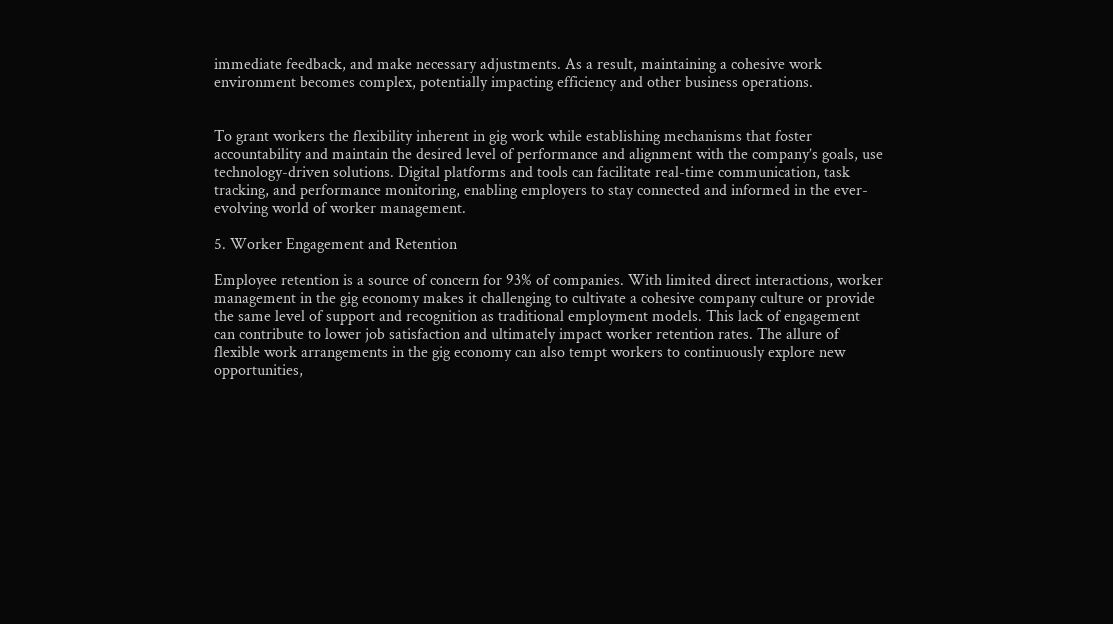immediate feedback, and make necessary adjustments. As a result, maintaining a cohesive work environment becomes complex, potentially impacting efficiency and other business operations.


To grant workers the flexibility inherent in gig work while establishing mechanisms that foster accountability and maintain the desired level of performance and alignment with the company’s goals, use technology-driven solutions. Digital platforms and tools can facilitate real-time communication, task tracking, and performance monitoring, enabling employers to stay connected and informed in the ever-evolving world of worker management.

5. Worker Engagement and Retention

Employee retention is a source of concern for 93% of companies. With limited direct interactions, worker management in the gig economy makes it challenging to cultivate a cohesive company culture or provide the same level of support and recognition as traditional employment models. This lack of engagement can contribute to lower job satisfaction and ultimately impact worker retention rates. The allure of flexible work arrangements in the gig economy can also tempt workers to continuously explore new opportunities,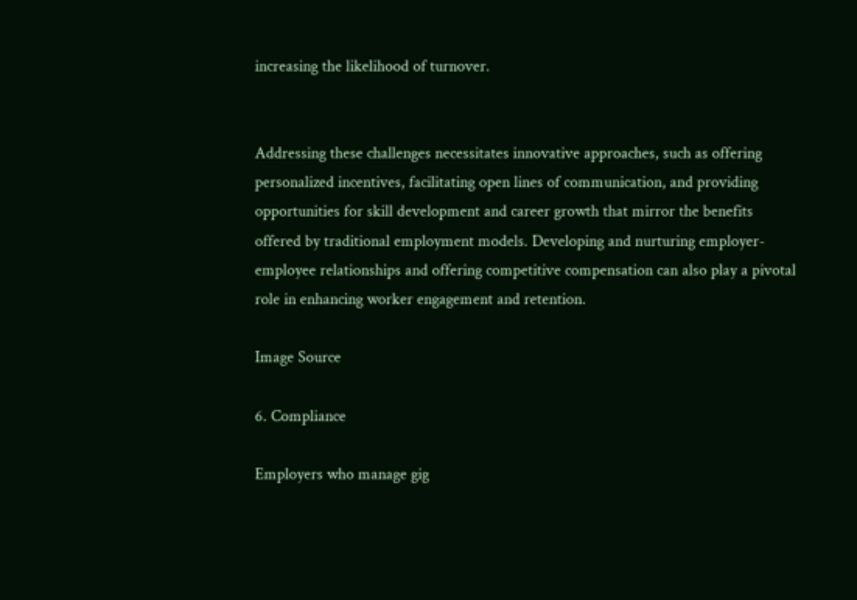increasing the likelihood of turnover.


Addressing these challenges necessitates innovative approaches, such as offering personalized incentives, facilitating open lines of communication, and providing opportunities for skill development and career growth that mirror the benefits offered by traditional employment models. Developing and nurturing employer-employee relationships and offering competitive compensation can also play a pivotal role in enhancing worker engagement and retention.

Image Source

6. Compliance

Employers who manage gig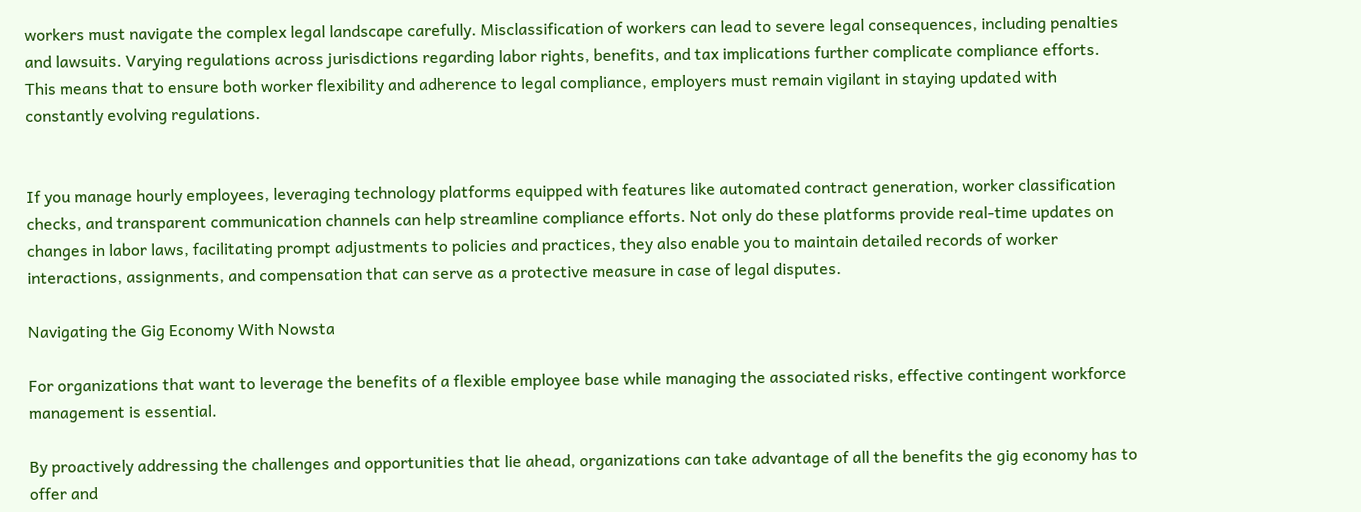workers must navigate the complex legal landscape carefully. Misclassification of workers can lead to severe legal consequences, including penalties and lawsuits. Varying regulations across jurisdictions regarding labor rights, benefits, and tax implications further complicate compliance efforts. This means that to ensure both worker flexibility and adherence to legal compliance, employers must remain vigilant in staying updated with constantly evolving regulations.


If you manage hourly employees, leveraging technology platforms equipped with features like automated contract generation, worker classification checks, and transparent communication channels can help streamline compliance efforts. Not only do these platforms provide real-time updates on changes in labor laws, facilitating prompt adjustments to policies and practices, they also enable you to maintain detailed records of worker interactions, assignments, and compensation that can serve as a protective measure in case of legal disputes.

Navigating the Gig Economy With Nowsta

For organizations that want to leverage the benefits of a flexible employee base while managing the associated risks, effective contingent workforce management is essential.

By proactively addressing the challenges and opportunities that lie ahead, organizations can take advantage of all the benefits the gig economy has to offer and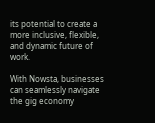its potential to create a more inclusive, flexible, and dynamic future of work.

With Nowsta, businesses can seamlessly navigate the gig economy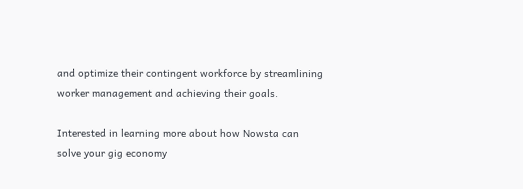and optimize their contingent workforce by streamlining worker management and achieving their goals.

Interested in learning more about how Nowsta can solve your gig economy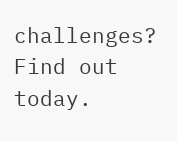challenges? Find out today.